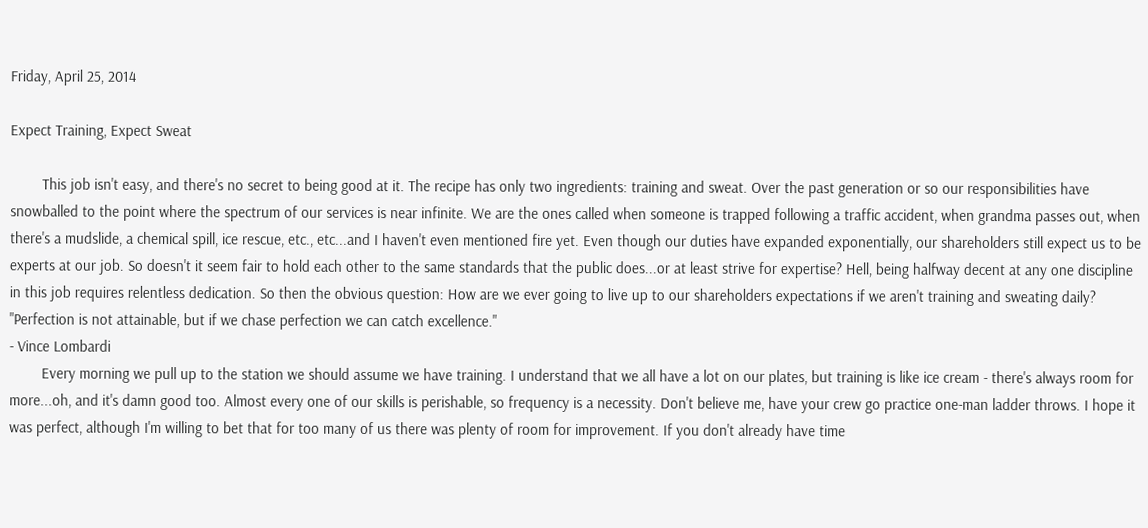Friday, April 25, 2014

Expect Training, Expect Sweat

        This job isn't easy, and there's no secret to being good at it. The recipe has only two ingredients: training and sweat. Over the past generation or so our responsibilities have snowballed to the point where the spectrum of our services is near infinite. We are the ones called when someone is trapped following a traffic accident, when grandma passes out, when there's a mudslide, a chemical spill, ice rescue, etc., etc...and I haven't even mentioned fire yet. Even though our duties have expanded exponentially, our shareholders still expect us to be experts at our job. So doesn't it seem fair to hold each other to the same standards that the public does...or at least strive for expertise? Hell, being halfway decent at any one discipline in this job requires relentless dedication. So then the obvious question: How are we ever going to live up to our shareholders expectations if we aren't training and sweating daily?
"Perfection is not attainable, but if we chase perfection we can catch excellence."
- Vince Lombardi
        Every morning we pull up to the station we should assume we have training. I understand that we all have a lot on our plates, but training is like ice cream - there's always room for more...oh, and it's damn good too. Almost every one of our skills is perishable, so frequency is a necessity. Don't believe me, have your crew go practice one-man ladder throws. I hope it was perfect, although I'm willing to bet that for too many of us there was plenty of room for improvement. If you don't already have time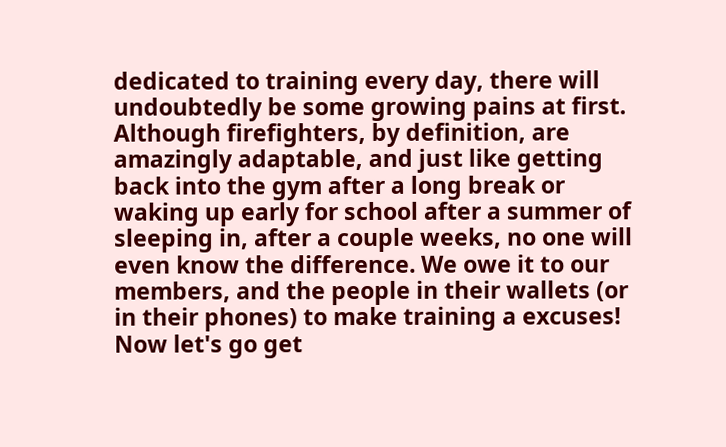dedicated to training every day, there will undoubtedly be some growing pains at first. Although firefighters, by definition, are amazingly adaptable, and just like getting back into the gym after a long break or waking up early for school after a summer of sleeping in, after a couple weeks, no one will even know the difference. We owe it to our members, and the people in their wallets (or in their phones) to make training a excuses! Now let's go get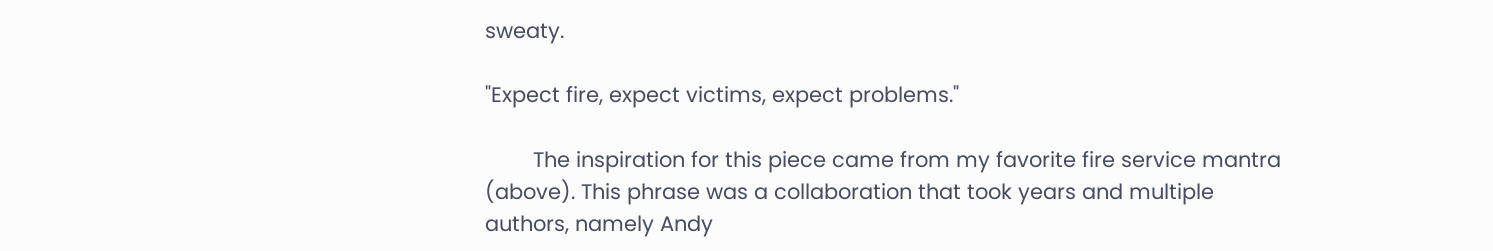sweaty.

"Expect fire, expect victims, expect problems."

        The inspiration for this piece came from my favorite fire service mantra (above). This phrase was a collaboration that took years and multiple authors, namely Andy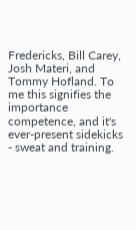Fredericks, Bill Carey, Josh Materi, and Tommy Hofland. To me this signifies the importance competence, and it's ever-present sidekicks - sweat and training.